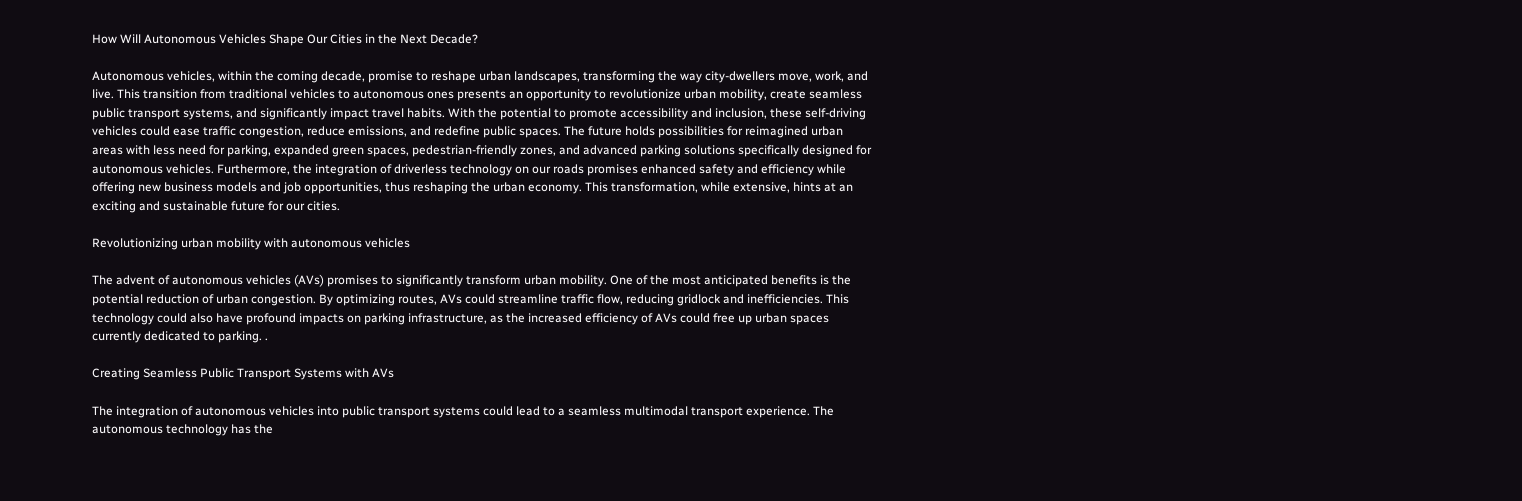How Will Autonomous Vehicles Shape Our Cities in the Next Decade?

Autonomous vehicles, within the coming decade, promise to reshape urban landscapes, transforming the way city-dwellers move, work, and live. This transition from traditional vehicles to autonomous ones presents an opportunity to revolutionize urban mobility, create seamless public transport systems, and significantly impact travel habits. With the potential to promote accessibility and inclusion, these self-driving vehicles could ease traffic congestion, reduce emissions, and redefine public spaces. The future holds possibilities for reimagined urban areas with less need for parking, expanded green spaces, pedestrian-friendly zones, and advanced parking solutions specifically designed for autonomous vehicles. Furthermore, the integration of driverless technology on our roads promises enhanced safety and efficiency while offering new business models and job opportunities, thus reshaping the urban economy. This transformation, while extensive, hints at an exciting and sustainable future for our cities.

Revolutionizing urban mobility with autonomous vehicles

The advent of autonomous vehicles (AVs) promises to significantly transform urban mobility. One of the most anticipated benefits is the potential reduction of urban congestion. By optimizing routes, AVs could streamline traffic flow, reducing gridlock and inefficiencies. This technology could also have profound impacts on parking infrastructure, as the increased efficiency of AVs could free up urban spaces currently dedicated to parking. .

Creating Seamless Public Transport Systems with AVs

The integration of autonomous vehicles into public transport systems could lead to a seamless multimodal transport experience. The autonomous technology has the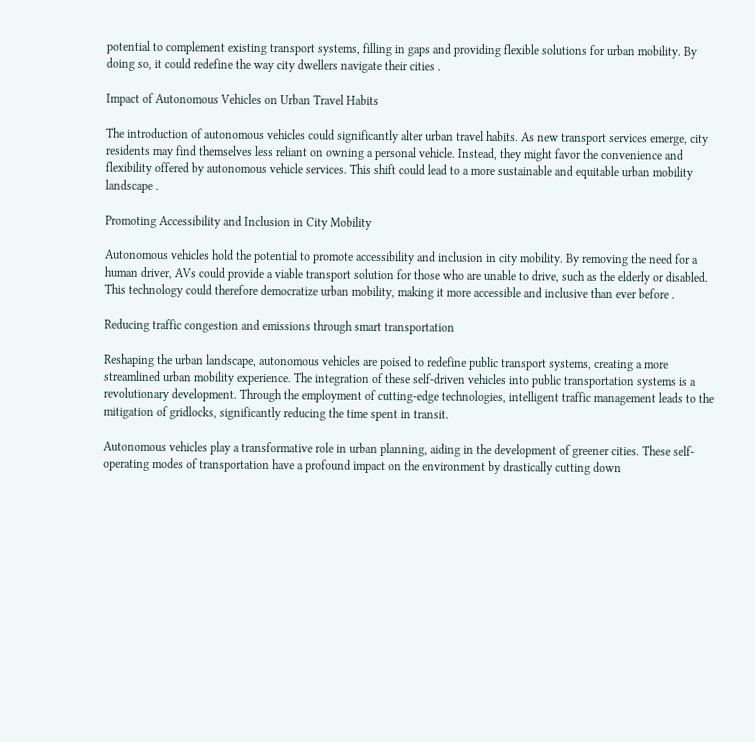potential to complement existing transport systems, filling in gaps and providing flexible solutions for urban mobility. By doing so, it could redefine the way city dwellers navigate their cities .

Impact of Autonomous Vehicles on Urban Travel Habits

The introduction of autonomous vehicles could significantly alter urban travel habits. As new transport services emerge, city residents may find themselves less reliant on owning a personal vehicle. Instead, they might favor the convenience and flexibility offered by autonomous vehicle services. This shift could lead to a more sustainable and equitable urban mobility landscape .

Promoting Accessibility and Inclusion in City Mobility

Autonomous vehicles hold the potential to promote accessibility and inclusion in city mobility. By removing the need for a human driver, AVs could provide a viable transport solution for those who are unable to drive, such as the elderly or disabled. This technology could therefore democratize urban mobility, making it more accessible and inclusive than ever before .

Reducing traffic congestion and emissions through smart transportation

Reshaping the urban landscape, autonomous vehicles are poised to redefine public transport systems, creating a more streamlined urban mobility experience. The integration of these self-driven vehicles into public transportation systems is a revolutionary development. Through the employment of cutting-edge technologies, intelligent traffic management leads to the mitigation of gridlocks, significantly reducing the time spent in transit.

Autonomous vehicles play a transformative role in urban planning, aiding in the development of greener cities. These self-operating modes of transportation have a profound impact on the environment by drastically cutting down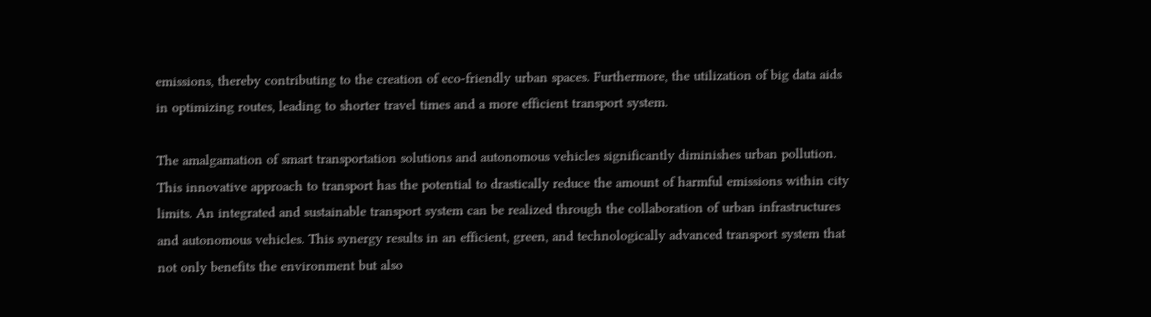emissions, thereby contributing to the creation of eco-friendly urban spaces. Furthermore, the utilization of big data aids in optimizing routes, leading to shorter travel times and a more efficient transport system.

The amalgamation of smart transportation solutions and autonomous vehicles significantly diminishes urban pollution. This innovative approach to transport has the potential to drastically reduce the amount of harmful emissions within city limits. An integrated and sustainable transport system can be realized through the collaboration of urban infrastructures and autonomous vehicles. This synergy results in an efficient, green, and technologically advanced transport system that not only benefits the environment but also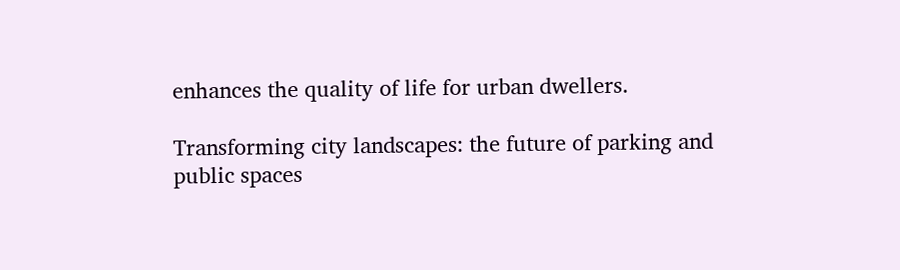enhances the quality of life for urban dwellers.

Transforming city landscapes: the future of parking and public spaces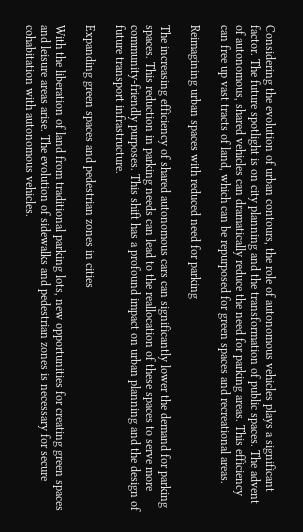Considering the evolution of urban contours, the role of autonomous vehicles plays a significant factor. The future spotlight is on city planning and the transformation of public spaces. The advent of autonomous, shared vehicles can dramatically reduce the need for parking areas. This efficiency can free up vast tracts of land, which can be repurposed for green spaces and recreational areas.

Reimagining urban spaces with reduced need for parking

The increasing efficiency of shared autonomous cars can significantly lower the demand for parking spaces. This reduction in parking needs can lead to the reallocation of these spaces to serve more community-friendly purposes. This shift has a profound impact on urban planning and the design of future transport infrastructure.

Expanding green spaces and pedestrian zones in cities

With the liberation of land from traditional parking lots, new opportunities for creating green spaces and leisure areas arise. The evolution of sidewalks and pedestrian zones is necessary for secure cohabitation with autonomous vehicles.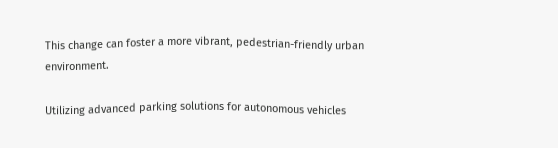This change can foster a more vibrant, pedestrian-friendly urban environment.

Utilizing advanced parking solutions for autonomous vehicles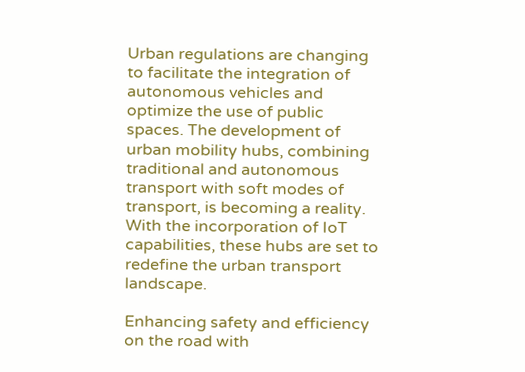Urban regulations are changing to facilitate the integration of autonomous vehicles and optimize the use of public spaces. The development of urban mobility hubs, combining traditional and autonomous transport with soft modes of transport, is becoming a reality. With the incorporation of IoT capabilities, these hubs are set to redefine the urban transport landscape.

Enhancing safety and efficiency on the road with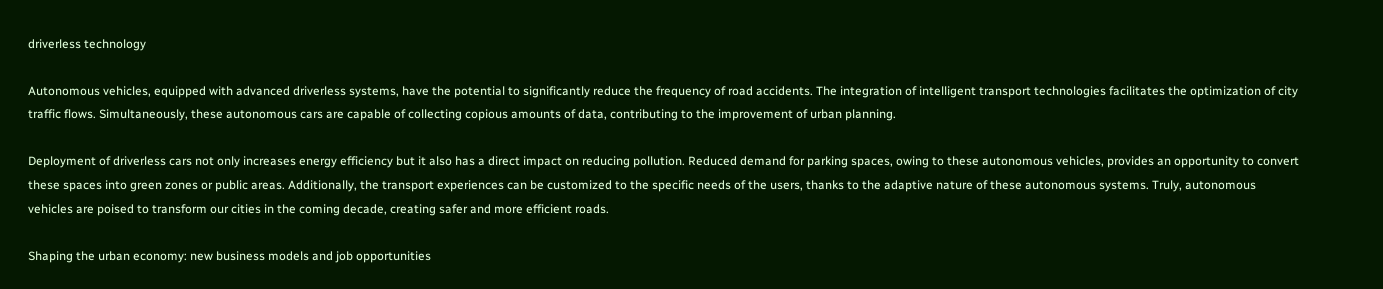driverless technology

Autonomous vehicles, equipped with advanced driverless systems, have the potential to significantly reduce the frequency of road accidents. The integration of intelligent transport technologies facilitates the optimization of city traffic flows. Simultaneously, these autonomous cars are capable of collecting copious amounts of data, contributing to the improvement of urban planning.

Deployment of driverless cars not only increases energy efficiency but it also has a direct impact on reducing pollution. Reduced demand for parking spaces, owing to these autonomous vehicles, provides an opportunity to convert these spaces into green zones or public areas. Additionally, the transport experiences can be customized to the specific needs of the users, thanks to the adaptive nature of these autonomous systems. Truly, autonomous vehicles are poised to transform our cities in the coming decade, creating safer and more efficient roads.

Shaping the urban economy: new business models and job opportunities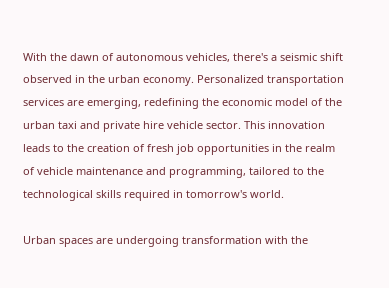With the dawn of autonomous vehicles, there's a seismic shift observed in the urban economy. Personalized transportation services are emerging, redefining the economic model of the urban taxi and private hire vehicle sector. This innovation leads to the creation of fresh job opportunities in the realm of vehicle maintenance and programming, tailored to the technological skills required in tomorrow's world.

Urban spaces are undergoing transformation with the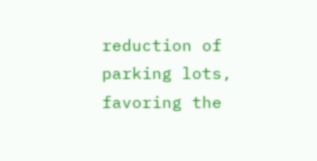reduction of parking lots, favoring the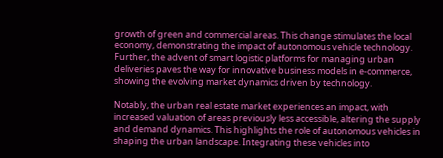growth of green and commercial areas. This change stimulates the local economy, demonstrating the impact of autonomous vehicle technology. Further, the advent of smart logistic platforms for managing urban deliveries paves the way for innovative business models in e-commerce, showing the evolving market dynamics driven by technology.

Notably, the urban real estate market experiences an impact, with increased valuation of areas previously less accessible, altering the supply and demand dynamics. This highlights the role of autonomous vehicles in shaping the urban landscape. Integrating these vehicles into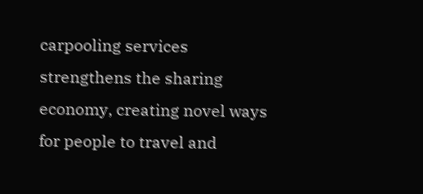carpooling services strengthens the sharing economy, creating novel ways for people to travel and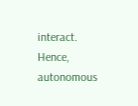interact. Hence, autonomous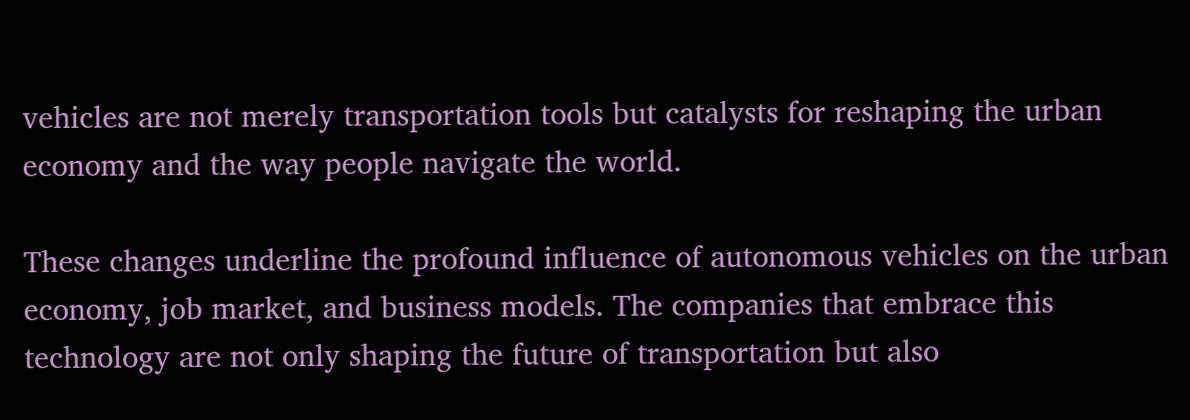vehicles are not merely transportation tools but catalysts for reshaping the urban economy and the way people navigate the world.

These changes underline the profound influence of autonomous vehicles on the urban economy, job market, and business models. The companies that embrace this technology are not only shaping the future of transportation but also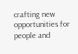crafting new opportunities for people and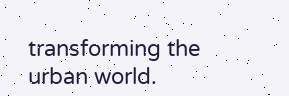transforming the urban world.